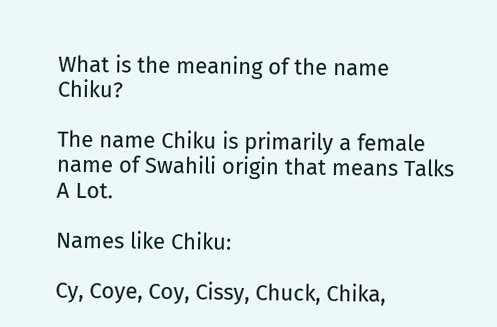What is the meaning of the name Chiku?

The name Chiku is primarily a female name of Swahili origin that means Talks A Lot.

Names like Chiku:

Cy, Coye, Coy, Cissy, Chuck, Chika,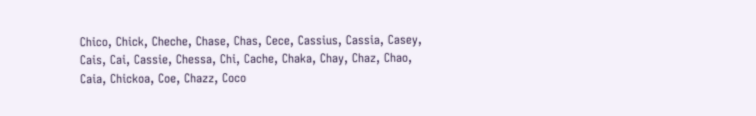Chico, Chick, Cheche, Chase, Chas, Cece, Cassius, Cassia, Casey, Cais, Cai, Cassie, Chessa, Chi, Cache, Chaka, Chay, Chaz, Chao, Caia, Chickoa, Coe, Chazz, Coco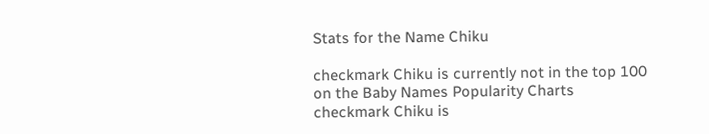Stats for the Name Chiku

checkmark Chiku is currently not in the top 100 on the Baby Names Popularity Charts
checkmark Chiku is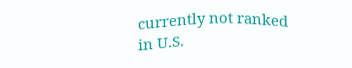currently not ranked in U.S.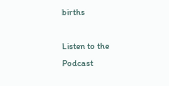births

Listen to the Podcast